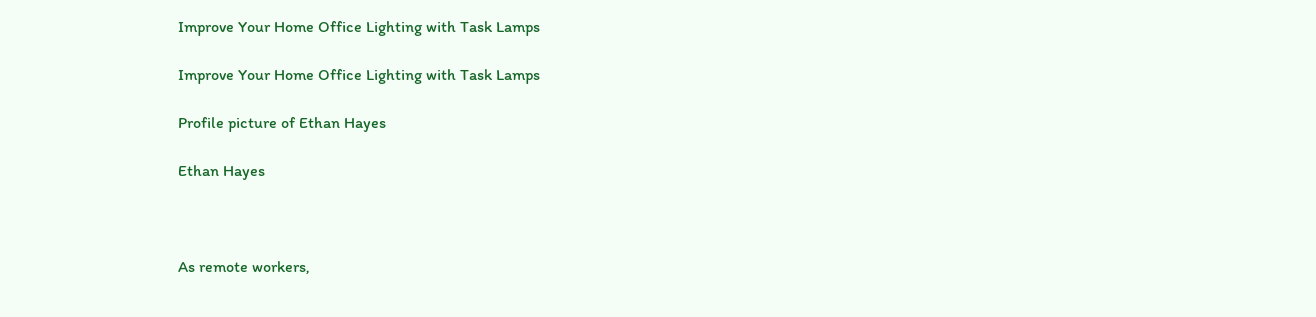Improve Your Home Office Lighting with Task Lamps

Improve Your Home Office Lighting with Task Lamps

Profile picture of Ethan Hayes

Ethan Hayes



As remote workers,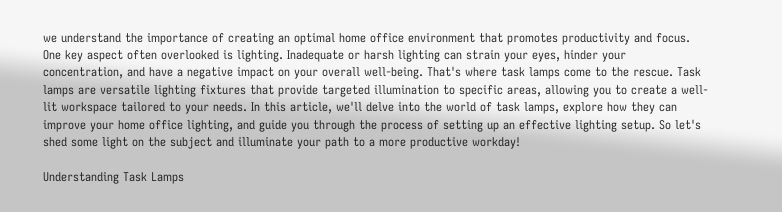we understand the importance of creating an optimal home office environment that promotes productivity and focus. One key aspect often overlooked is lighting. Inadequate or harsh lighting can strain your eyes, hinder your concentration, and have a negative impact on your overall well-being. That's where task lamps come to the rescue. Task lamps are versatile lighting fixtures that provide targeted illumination to specific areas, allowing you to create a well-lit workspace tailored to your needs. In this article, we'll delve into the world of task lamps, explore how they can improve your home office lighting, and guide you through the process of setting up an effective lighting setup. So let's shed some light on the subject and illuminate your path to a more productive workday!

Understanding Task Lamps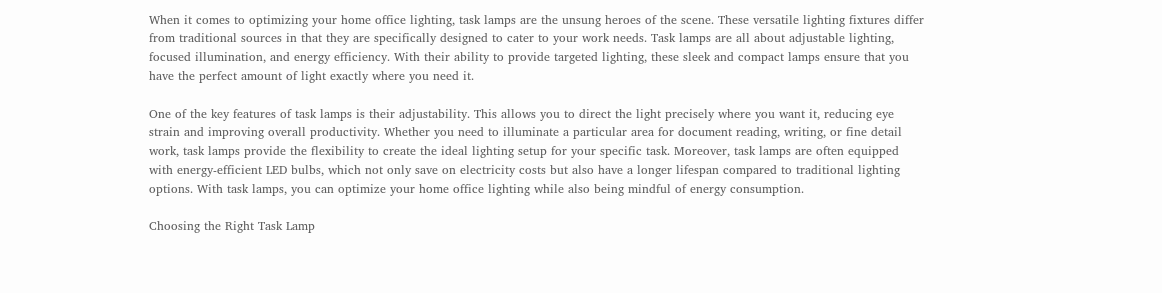When it comes to optimizing your home office lighting, task lamps are the unsung heroes of the scene. These versatile lighting fixtures differ from traditional sources in that they are specifically designed to cater to your work needs. Task lamps are all about adjustable lighting, focused illumination, and energy efficiency. With their ability to provide targeted lighting, these sleek and compact lamps ensure that you have the perfect amount of light exactly where you need it.

One of the key features of task lamps is their adjustability. This allows you to direct the light precisely where you want it, reducing eye strain and improving overall productivity. Whether you need to illuminate a particular area for document reading, writing, or fine detail work, task lamps provide the flexibility to create the ideal lighting setup for your specific task. Moreover, task lamps are often equipped with energy-efficient LED bulbs, which not only save on electricity costs but also have a longer lifespan compared to traditional lighting options. With task lamps, you can optimize your home office lighting while also being mindful of energy consumption.

Choosing the Right Task Lamp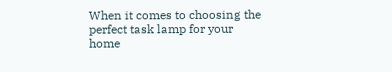When it comes to choosing the perfect task lamp for your home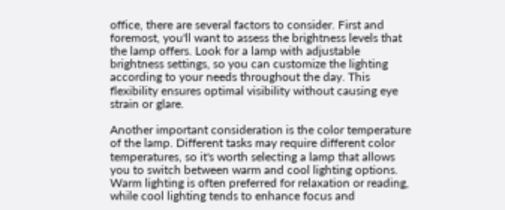office, there are several factors to consider. First and foremost, you'll want to assess the brightness levels that the lamp offers. Look for a lamp with adjustable brightness settings, so you can customize the lighting according to your needs throughout the day. This flexibility ensures optimal visibility without causing eye strain or glare.

Another important consideration is the color temperature of the lamp. Different tasks may require different color temperatures, so it's worth selecting a lamp that allows you to switch between warm and cool lighting options. Warm lighting is often preferred for relaxation or reading, while cool lighting tends to enhance focus and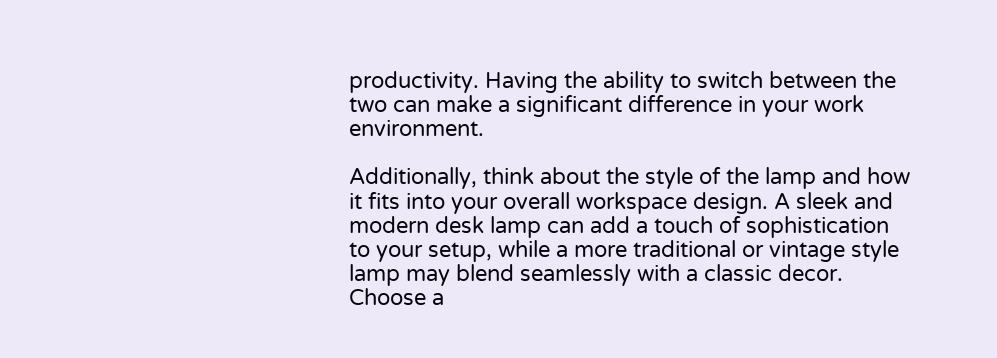productivity. Having the ability to switch between the two can make a significant difference in your work environment.

Additionally, think about the style of the lamp and how it fits into your overall workspace design. A sleek and modern desk lamp can add a touch of sophistication to your setup, while a more traditional or vintage style lamp may blend seamlessly with a classic decor. Choose a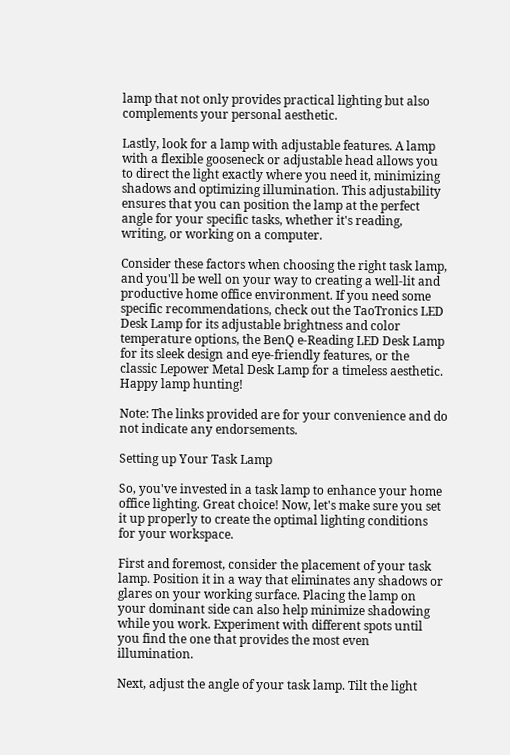lamp that not only provides practical lighting but also complements your personal aesthetic.

Lastly, look for a lamp with adjustable features. A lamp with a flexible gooseneck or adjustable head allows you to direct the light exactly where you need it, minimizing shadows and optimizing illumination. This adjustability ensures that you can position the lamp at the perfect angle for your specific tasks, whether it's reading, writing, or working on a computer.

Consider these factors when choosing the right task lamp, and you'll be well on your way to creating a well-lit and productive home office environment. If you need some specific recommendations, check out the TaoTronics LED Desk Lamp for its adjustable brightness and color temperature options, the BenQ e-Reading LED Desk Lamp for its sleek design and eye-friendly features, or the classic Lepower Metal Desk Lamp for a timeless aesthetic. Happy lamp hunting!

Note: The links provided are for your convenience and do not indicate any endorsements.

Setting up Your Task Lamp

So, you've invested in a task lamp to enhance your home office lighting. Great choice! Now, let's make sure you set it up properly to create the optimal lighting conditions for your workspace.

First and foremost, consider the placement of your task lamp. Position it in a way that eliminates any shadows or glares on your working surface. Placing the lamp on your dominant side can also help minimize shadowing while you work. Experiment with different spots until you find the one that provides the most even illumination.

Next, adjust the angle of your task lamp. Tilt the light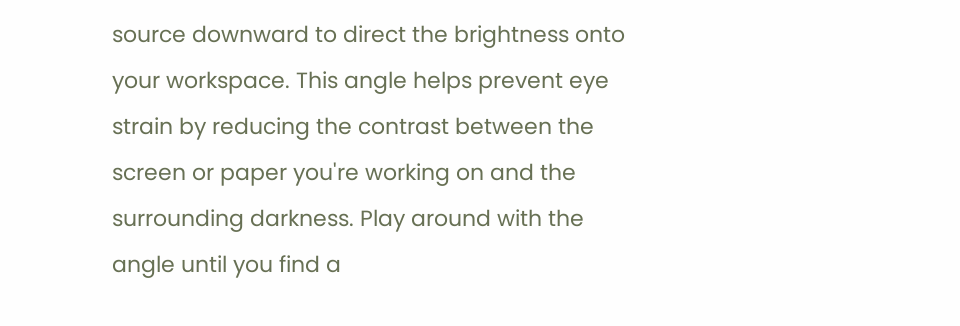source downward to direct the brightness onto your workspace. This angle helps prevent eye strain by reducing the contrast between the screen or paper you're working on and the surrounding darkness. Play around with the angle until you find a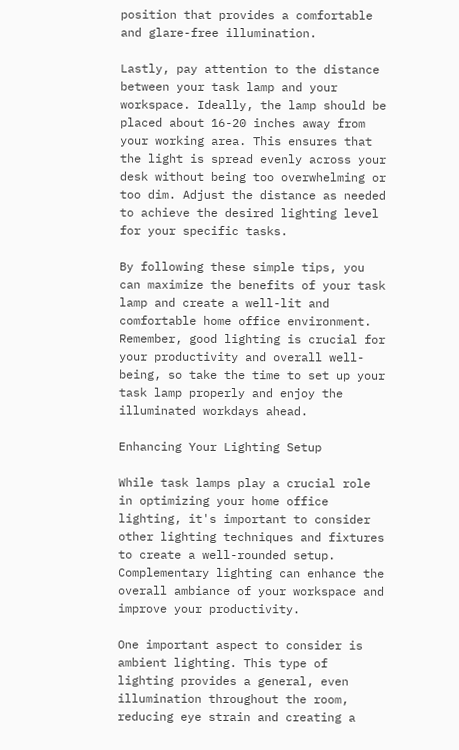position that provides a comfortable and glare-free illumination.

Lastly, pay attention to the distance between your task lamp and your workspace. Ideally, the lamp should be placed about 16-20 inches away from your working area. This ensures that the light is spread evenly across your desk without being too overwhelming or too dim. Adjust the distance as needed to achieve the desired lighting level for your specific tasks.

By following these simple tips, you can maximize the benefits of your task lamp and create a well-lit and comfortable home office environment. Remember, good lighting is crucial for your productivity and overall well-being, so take the time to set up your task lamp properly and enjoy the illuminated workdays ahead.

Enhancing Your Lighting Setup

While task lamps play a crucial role in optimizing your home office lighting, it's important to consider other lighting techniques and fixtures to create a well-rounded setup. Complementary lighting can enhance the overall ambiance of your workspace and improve your productivity.

One important aspect to consider is ambient lighting. This type of lighting provides a general, even illumination throughout the room, reducing eye strain and creating a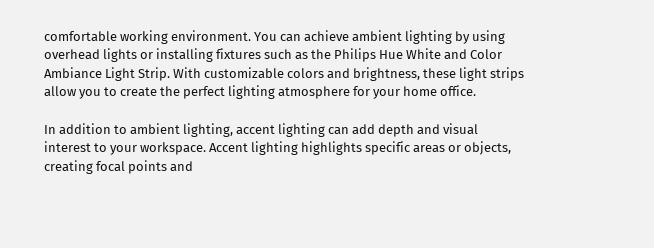comfortable working environment. You can achieve ambient lighting by using overhead lights or installing fixtures such as the Philips Hue White and Color Ambiance Light Strip. With customizable colors and brightness, these light strips allow you to create the perfect lighting atmosphere for your home office.

In addition to ambient lighting, accent lighting can add depth and visual interest to your workspace. Accent lighting highlights specific areas or objects, creating focal points and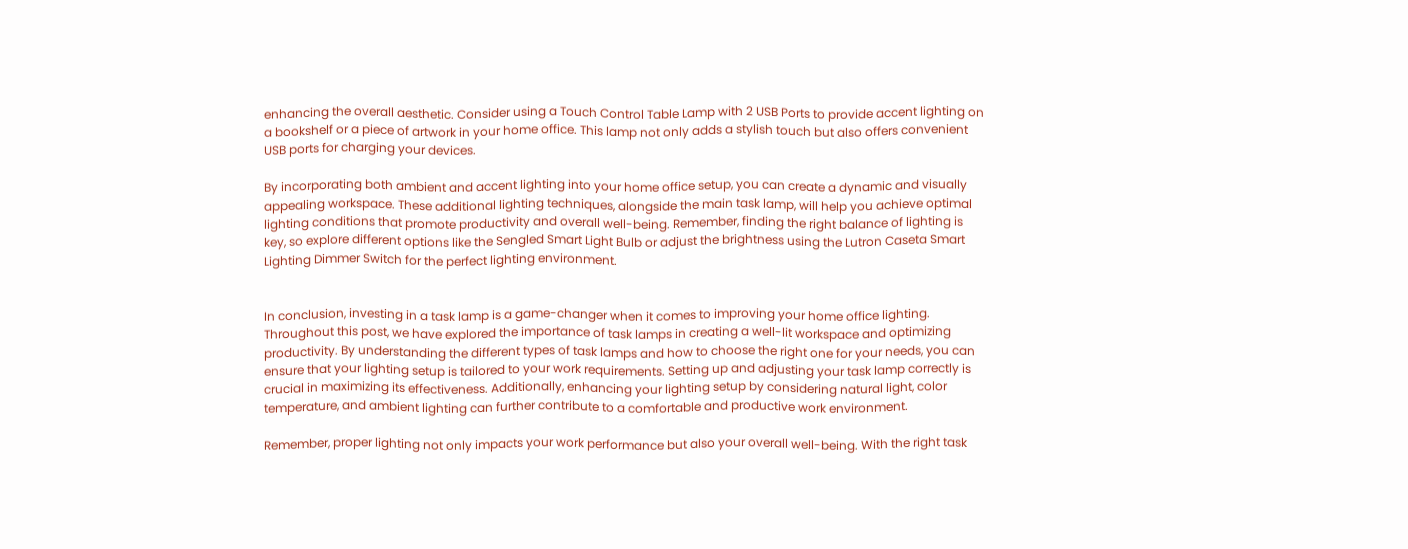enhancing the overall aesthetic. Consider using a Touch Control Table Lamp with 2 USB Ports to provide accent lighting on a bookshelf or a piece of artwork in your home office. This lamp not only adds a stylish touch but also offers convenient USB ports for charging your devices.

By incorporating both ambient and accent lighting into your home office setup, you can create a dynamic and visually appealing workspace. These additional lighting techniques, alongside the main task lamp, will help you achieve optimal lighting conditions that promote productivity and overall well-being. Remember, finding the right balance of lighting is key, so explore different options like the Sengled Smart Light Bulb or adjust the brightness using the Lutron Caseta Smart Lighting Dimmer Switch for the perfect lighting environment.


In conclusion, investing in a task lamp is a game-changer when it comes to improving your home office lighting. Throughout this post, we have explored the importance of task lamps in creating a well-lit workspace and optimizing productivity. By understanding the different types of task lamps and how to choose the right one for your needs, you can ensure that your lighting setup is tailored to your work requirements. Setting up and adjusting your task lamp correctly is crucial in maximizing its effectiveness. Additionally, enhancing your lighting setup by considering natural light, color temperature, and ambient lighting can further contribute to a comfortable and productive work environment.

Remember, proper lighting not only impacts your work performance but also your overall well-being. With the right task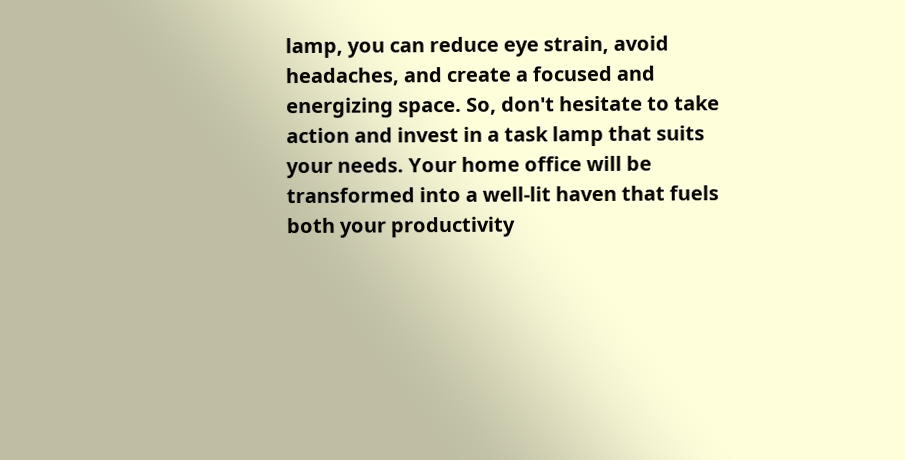lamp, you can reduce eye strain, avoid headaches, and create a focused and energizing space. So, don't hesitate to take action and invest in a task lamp that suits your needs. Your home office will be transformed into a well-lit haven that fuels both your productivity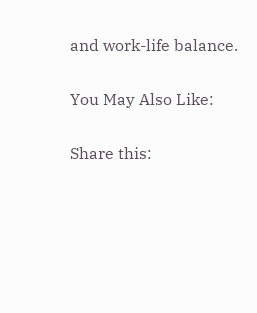and work-life balance.

You May Also Like:

Share this: